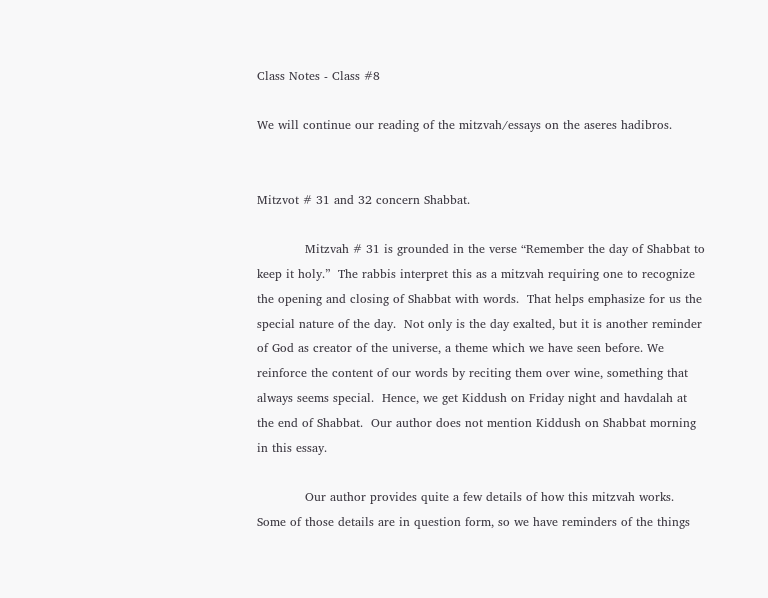Class Notes - Class #8

We will continue our reading of the mitzvah/essays on the aseres hadibros.


Mitzvot # 31 and 32 concern Shabbat.

            Mitzvah # 31 is grounded in the verse “Remember the day of Shabbat to keep it holy.”  The rabbis interpret this as a mitzvah requiring one to recognize the opening and closing of Shabbat with words.  That helps emphasize for us the special nature of the day.  Not only is the day exalted, but it is another reminder of God as creator of the universe, a theme which we have seen before. We reinforce the content of our words by reciting them over wine, something that always seems special.  Hence, we get Kiddush on Friday night and havdalah at the end of Shabbat.  Our author does not mention Kiddush on Shabbat morning in this essay.

            Our author provides quite a few details of how this mitzvah works.  Some of those details are in question form, so we have reminders of the things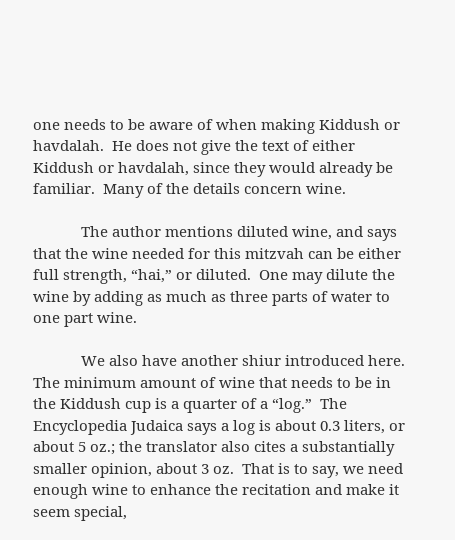one needs to be aware of when making Kiddush or havdalah.  He does not give the text of either Kiddush or havdalah, since they would already be familiar.  Many of the details concern wine.

            The author mentions diluted wine, and says that the wine needed for this mitzvah can be either full strength, “hai,” or diluted.  One may dilute the wine by adding as much as three parts of water to one part wine.

            We also have another shiur introduced here.  The minimum amount of wine that needs to be in the Kiddush cup is a quarter of a “log.”  The Encyclopedia Judaica says a log is about 0.3 liters, or about 5 oz.; the translator also cites a substantially smaller opinion, about 3 oz.  That is to say, we need enough wine to enhance the recitation and make it seem special,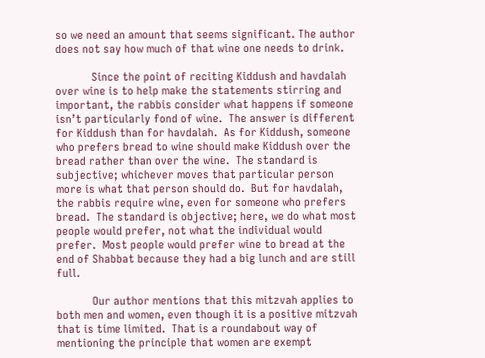so we need an amount that seems significant. The author does not say how much of that wine one needs to drink.

            Since the point of reciting Kiddush and havdalah over wine is to help make the statements stirring and important, the rabbis consider what happens if someone isn’t particularly fond of wine.  The answer is different for Kiddush than for havdalah.  As for Kiddush, someone who prefers bread to wine should make Kiddush over the bread rather than over the wine.  The standard is subjective; whichever moves that particular person more is what that person should do.  But for havdalah, the rabbis require wine, even for someone who prefers bread.  The standard is objective; here, we do what most people would prefer, not what the individual would prefer.  Most people would prefer wine to bread at the end of Shabbat because they had a big lunch and are still full.

            Our author mentions that this mitzvah applies to both men and women, even though it is a positive mitzvah that is time limited.  That is a roundabout way of mentioning the principle that women are exempt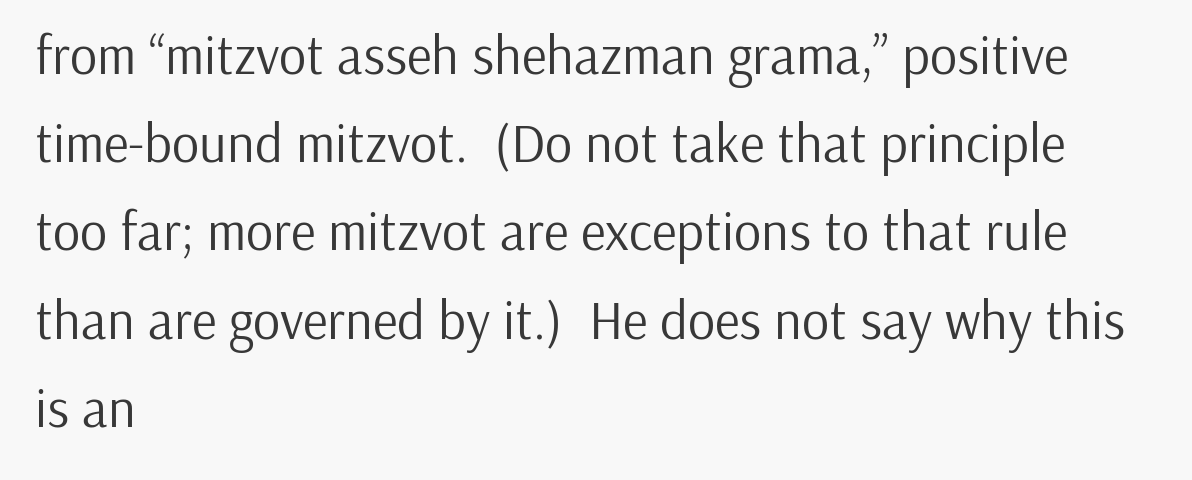from “mitzvot asseh shehazman grama,” positive time-bound mitzvot.  (Do not take that principle too far; more mitzvot are exceptions to that rule than are governed by it.)  He does not say why this is an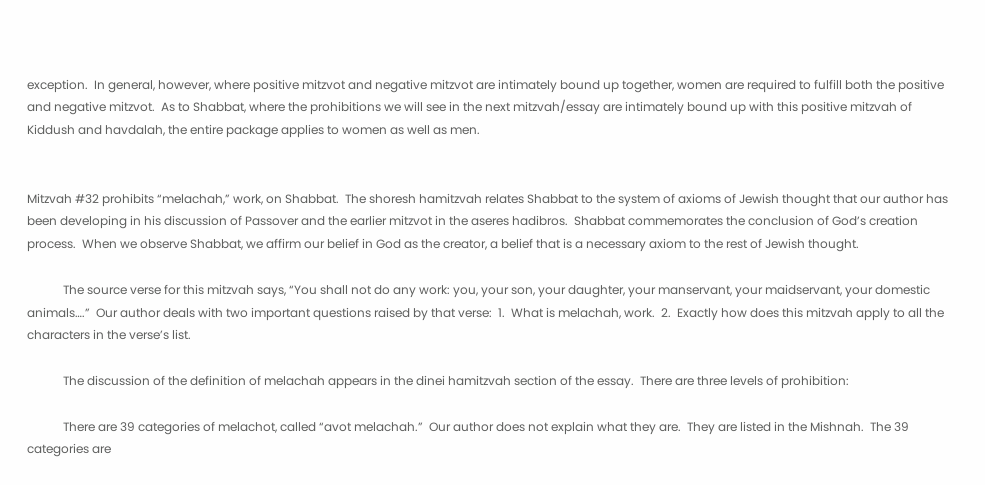exception.  In general, however, where positive mitzvot and negative mitzvot are intimately bound up together, women are required to fulfill both the positive and negative mitzvot.  As to Shabbat, where the prohibitions we will see in the next mitzvah/essay are intimately bound up with this positive mitzvah of Kiddush and havdalah, the entire package applies to women as well as men.


Mitzvah #32 prohibits “melachah,” work, on Shabbat.  The shoresh hamitzvah relates Shabbat to the system of axioms of Jewish thought that our author has been developing in his discussion of Passover and the earlier mitzvot in the aseres hadibros.  Shabbat commemorates the conclusion of God’s creation process.  When we observe Shabbat, we affirm our belief in God as the creator, a belief that is a necessary axiom to the rest of Jewish thought.

            The source verse for this mitzvah says, “You shall not do any work: you, your son, your daughter, your manservant, your maidservant, your domestic animals….”  Our author deals with two important questions raised by that verse:  1.  What is melachah, work.  2.  Exactly how does this mitzvah apply to all the characters in the verse’s list.

            The discussion of the definition of melachah appears in the dinei hamitzvah section of the essay.  There are three levels of prohibition:

            There are 39 categories of melachot, called “avot melachah.”  Our author does not explain what they are.  They are listed in the Mishnah.  The 39 categories are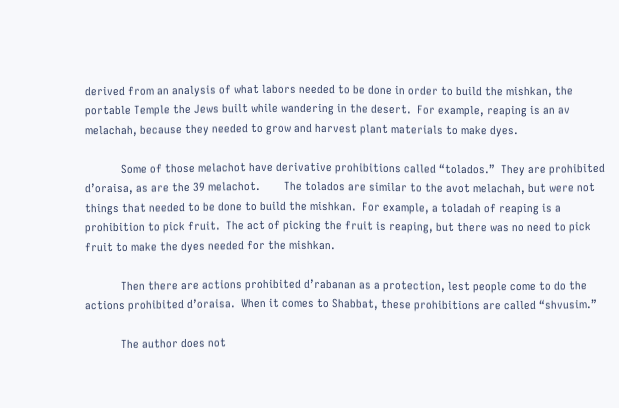derived from an analysis of what labors needed to be done in order to build the mishkan, the portable Temple the Jews built while wandering in the desert.  For example, reaping is an av melachah, because they needed to grow and harvest plant materials to make dyes.

            Some of those melachot have derivative prohibitions called “tolados.”  They are prohibited d’oraisa, as are the 39 melachot.        The tolados are similar to the avot melachah, but were not things that needed to be done to build the mishkan.  For example, a toladah of reaping is a prohibition to pick fruit.  The act of picking the fruit is reaping, but there was no need to pick fruit to make the dyes needed for the mishkan.

            Then there are actions prohibited d’rabanan as a protection, lest people come to do the actions prohibited d’oraisa.  When it comes to Shabbat, these prohibitions are called “shvusim.”

            The author does not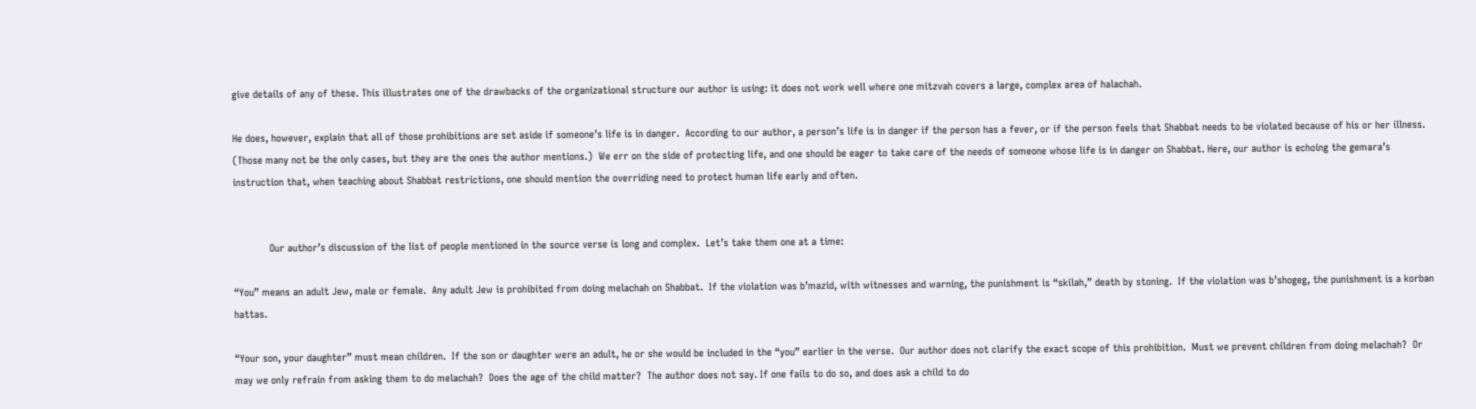give details of any of these. This illustrates one of the drawbacks of the organizational structure our author is using: it does not work well where one mitzvah covers a large, complex area of halachah.

He does, however, explain that all of those prohibitions are set aside if someone’s life is in danger.  According to our author, a person’s life is in danger if the person has a fever, or if the person feels that Shabbat needs to be violated because of his or her illness.  (Those many not be the only cases, but they are the ones the author mentions.)  We err on the side of protecting life, and one should be eager to take care of the needs of someone whose life is in danger on Shabbat. Here, our author is echoing the gemara’s instruction that, when teaching about Shabbat restrictions, one should mention the overriding need to protect human life early and often.


            Our author’s discussion of the list of people mentioned in the source verse is long and complex.  Let’s take them one at a time:

“You” means an adult Jew, male or female.  Any adult Jew is prohibited from doing melachah on Shabbat.  If the violation was b’mazid, with witnesses and warning, the punishment is “skilah,” death by stoning.  If the violation was b’shogeg, the punishment is a korban hattas.

“Your son, your daughter” must mean children.  If the son or daughter were an adult, he or she would be included in the “you” earlier in the verse.  Our author does not clarify the exact scope of this prohibition.  Must we prevent children from doing melachah?  Or may we only refrain from asking them to do melachah?  Does the age of the child matter?  The author does not say. If one fails to do so, and does ask a child to do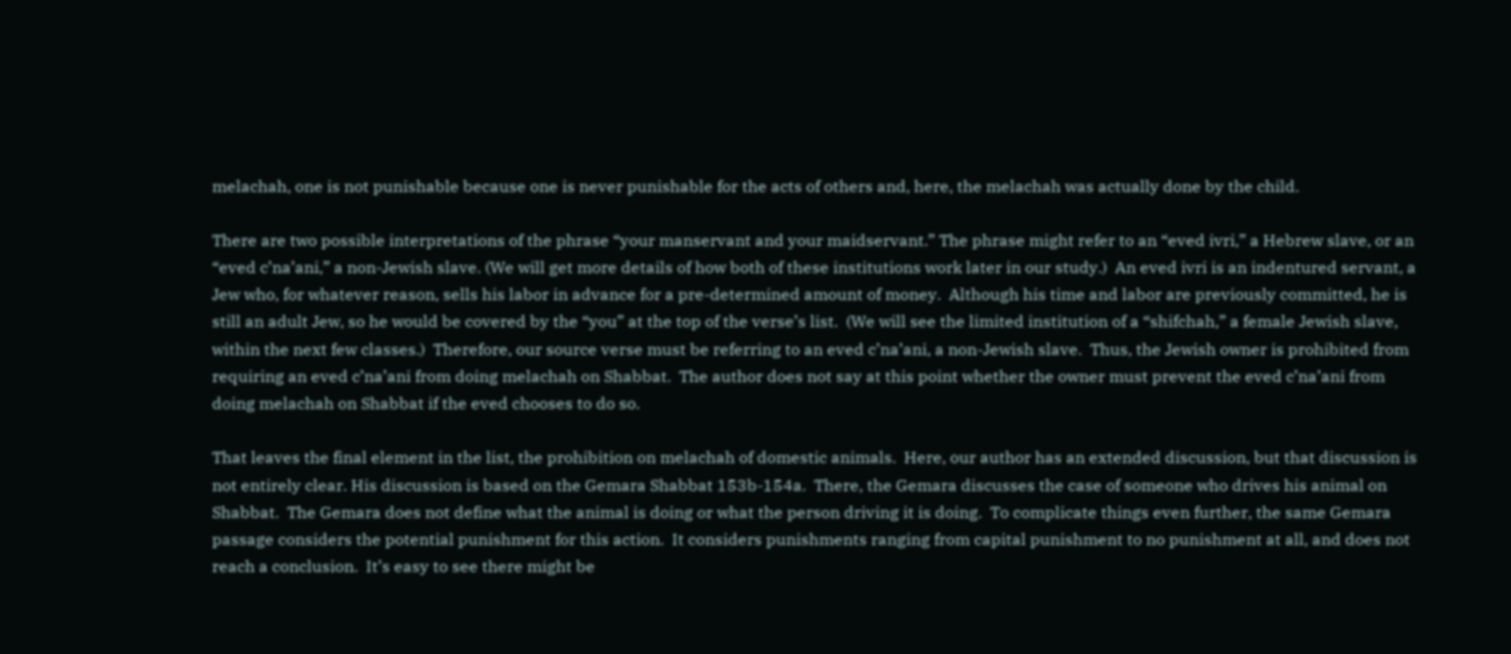melachah, one is not punishable because one is never punishable for the acts of others and, here, the melachah was actually done by the child.

There are two possible interpretations of the phrase “your manservant and your maidservant.” The phrase might refer to an “eved ivri,” a Hebrew slave, or an “eved c’na’ani,” a non-Jewish slave. (We will get more details of how both of these institutions work later in our study.)  An eved ivri is an indentured servant, a Jew who, for whatever reason, sells his labor in advance for a pre-determined amount of money.  Although his time and labor are previously committed, he is still an adult Jew, so he would be covered by the “you” at the top of the verse’s list.  (We will see the limited institution of a “shifchah,” a female Jewish slave, within the next few classes.)  Therefore, our source verse must be referring to an eved c’na’ani, a non-Jewish slave.  Thus, the Jewish owner is prohibited from requiring an eved c’na’ani from doing melachah on Shabbat.  The author does not say at this point whether the owner must prevent the eved c’na’ani from doing melachah on Shabbat if the eved chooses to do so.

That leaves the final element in the list, the prohibition on melachah of domestic animals.  Here, our author has an extended discussion, but that discussion is not entirely clear. His discussion is based on the Gemara Shabbat 153b-154a.  There, the Gemara discusses the case of someone who drives his animal on Shabbat.  The Gemara does not define what the animal is doing or what the person driving it is doing.  To complicate things even further, the same Gemara passage considers the potential punishment for this action.  It considers punishments ranging from capital punishment to no punishment at all, and does not reach a conclusion.  It’s easy to see there might be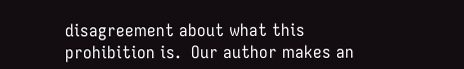disagreement about what this prohibition is.  Our author makes an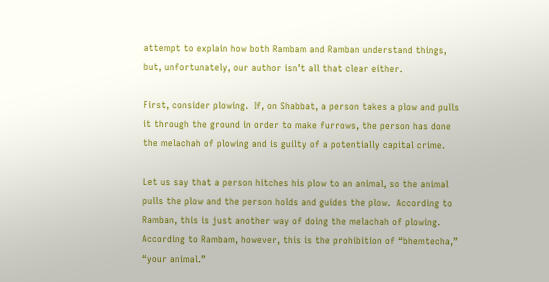attempt to explain how both Rambam and Ramban understand things, but, unfortunately, our author isn’t all that clear either.

First, consider plowing.  If, on Shabbat, a person takes a plow and pulls it through the ground in order to make furrows, the person has done the melachah of plowing and is guilty of a potentially capital crime.

Let us say that a person hitches his plow to an animal, so the animal pulls the plow and the person holds and guides the plow.  According to Ramban, this is just another way of doing the melachah of plowing.  According to Rambam, however, this is the prohibition of “bhemtecha,” “your animal.”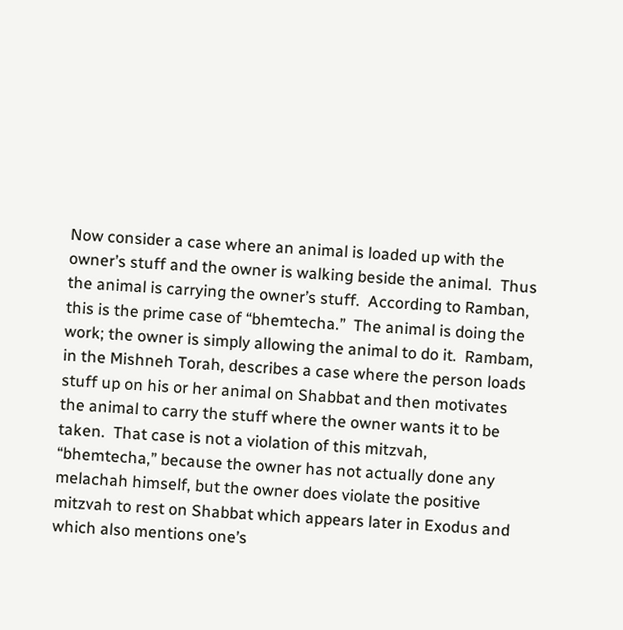Now consider a case where an animal is loaded up with the owner’s stuff and the owner is walking beside the animal.  Thus the animal is carrying the owner’s stuff.  According to Ramban, this is the prime case of “bhemtecha.”  The animal is doing the work; the owner is simply allowing the animal to do it.  Rambam, in the Mishneh Torah, describes a case where the person loads stuff up on his or her animal on Shabbat and then motivates the animal to carry the stuff where the owner wants it to be taken.  That case is not a violation of this mitzvah, “bhemtecha,” because the owner has not actually done any melachah himself, but the owner does violate the positive mitzvah to rest on Shabbat which appears later in Exodus and which also mentions one’s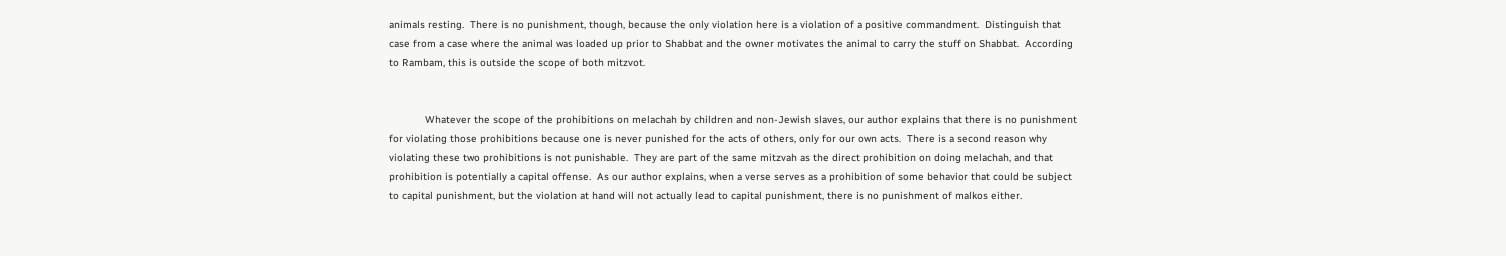animals resting.  There is no punishment, though, because the only violation here is a violation of a positive commandment.  Distinguish that case from a case where the animal was loaded up prior to Shabbat and the owner motivates the animal to carry the stuff on Shabbat.  According to Rambam, this is outside the scope of both mitzvot.


            Whatever the scope of the prohibitions on melachah by children and non-Jewish slaves, our author explains that there is no punishment for violating those prohibitions because one is never punished for the acts of others, only for our own acts.  There is a second reason why violating these two prohibitions is not punishable.  They are part of the same mitzvah as the direct prohibition on doing melachah, and that prohibition is potentially a capital offense.  As our author explains, when a verse serves as a prohibition of some behavior that could be subject to capital punishment, but the violation at hand will not actually lead to capital punishment, there is no punishment of malkos either.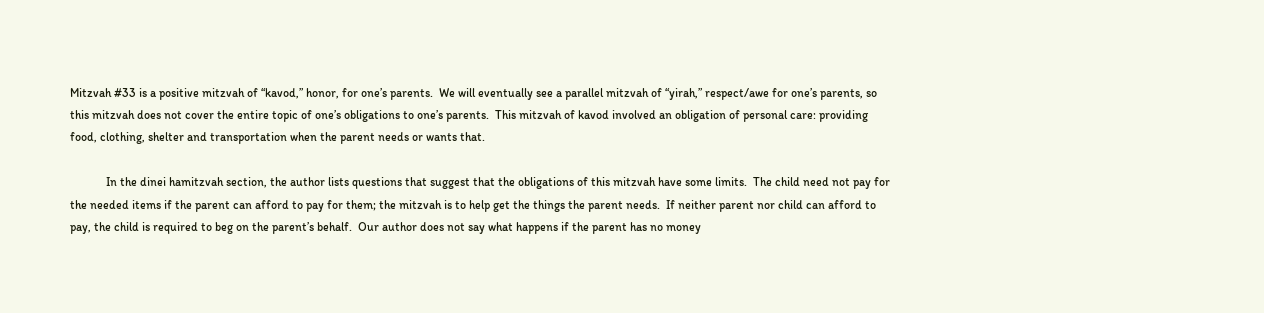Mitzvah #33 is a positive mitzvah of “kavod,” honor, for one’s parents.  We will eventually see a parallel mitzvah of “yirah,” respect/awe for one’s parents, so this mitzvah does not cover the entire topic of one’s obligations to one’s parents.  This mitzvah of kavod involved an obligation of personal care: providing food, clothing, shelter and transportation when the parent needs or wants that.

            In the dinei hamitzvah section, the author lists questions that suggest that the obligations of this mitzvah have some limits.  The child need not pay for the needed items if the parent can afford to pay for them; the mitzvah is to help get the things the parent needs.  If neither parent nor child can afford to pay, the child is required to beg on the parent’s behalf.  Our author does not say what happens if the parent has no money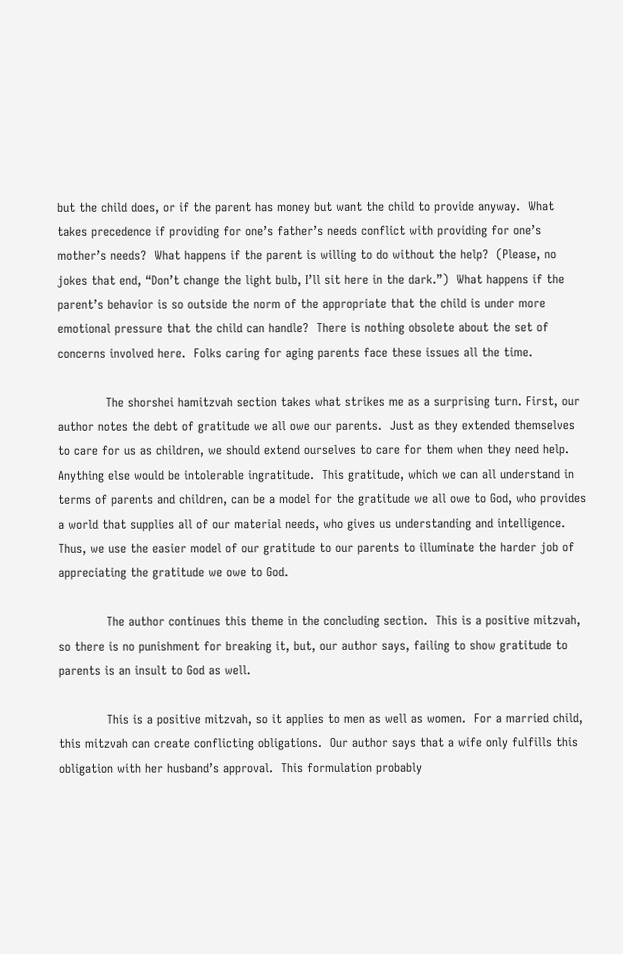but the child does, or if the parent has money but want the child to provide anyway.  What takes precedence if providing for one’s father’s needs conflict with providing for one’s mother’s needs?  What happens if the parent is willing to do without the help?  (Please, no jokes that end, “Don’t change the light bulb, I’ll sit here in the dark.”)  What happens if the parent’s behavior is so outside the norm of the appropriate that the child is under more emotional pressure that the child can handle?  There is nothing obsolete about the set of concerns involved here.  Folks caring for aging parents face these issues all the time.

            The shorshei hamitzvah section takes what strikes me as a surprising turn. First, our author notes the debt of gratitude we all owe our parents.  Just as they extended themselves to care for us as children, we should extend ourselves to care for them when they need help.  Anything else would be intolerable ingratitude.  This gratitude, which we can all understand in terms of parents and children, can be a model for the gratitude we all owe to God, who provides a world that supplies all of our material needs, who gives us understanding and intelligence.  Thus, we use the easier model of our gratitude to our parents to illuminate the harder job of appreciating the gratitude we owe to God.

            The author continues this theme in the concluding section.  This is a positive mitzvah, so there is no punishment for breaking it, but, our author says, failing to show gratitude to parents is an insult to God as well.

            This is a positive mitzvah, so it applies to men as well as women.  For a married child, this mitzvah can create conflicting obligations.  Our author says that a wife only fulfills this obligation with her husband’s approval.  This formulation probably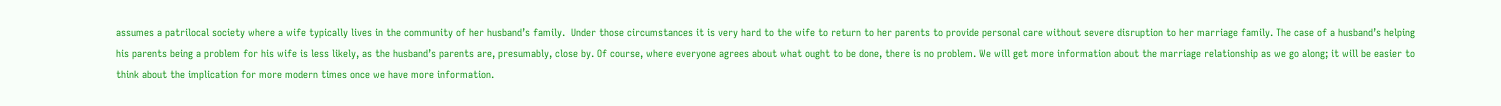assumes a patrilocal society where a wife typically lives in the community of her husband’s family.  Under those circumstances it is very hard to the wife to return to her parents to provide personal care without severe disruption to her marriage family. The case of a husband’s helping his parents being a problem for his wife is less likely, as the husband’s parents are, presumably, close by. Of course, where everyone agrees about what ought to be done, there is no problem. We will get more information about the marriage relationship as we go along; it will be easier to think about the implication for more modern times once we have more information.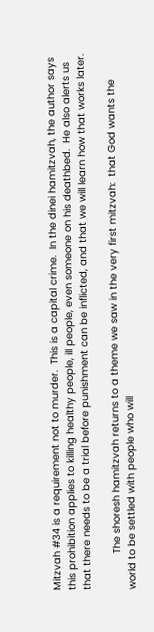Mitzvah #34 is a requirement not to murder.  This is a capital crime.  In the dinei hamitzvah, the author says this prohibition applies to killing healthy people, ill people, even someone on his deathbed.  He also alerts us that there needs to be a trial before punishment can be inflicted, and that we will learn how that works later.

            The shoresh hamitzvah returns to a theme we saw in the very first mitzvah:  that God wants the world to be settled with people who will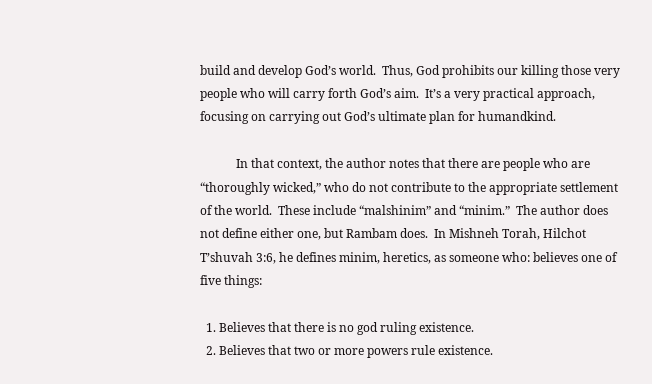build and develop God’s world.  Thus, God prohibits our killing those very people who will carry forth God’s aim.  It’s a very practical approach, focusing on carrying out God’s ultimate plan for humandkind.

            In that context, the author notes that there are people who are “thoroughly wicked,” who do not contribute to the appropriate settlement of the world.  These include “malshinim” and “minim.”  The author does not define either one, but Rambam does.  In Mishneh Torah, Hilchot T’shuvah 3:6, he defines minim, heretics, as someone who: believes one of five things:

  1. Believes that there is no god ruling existence.
  2. Believes that two or more powers rule existence.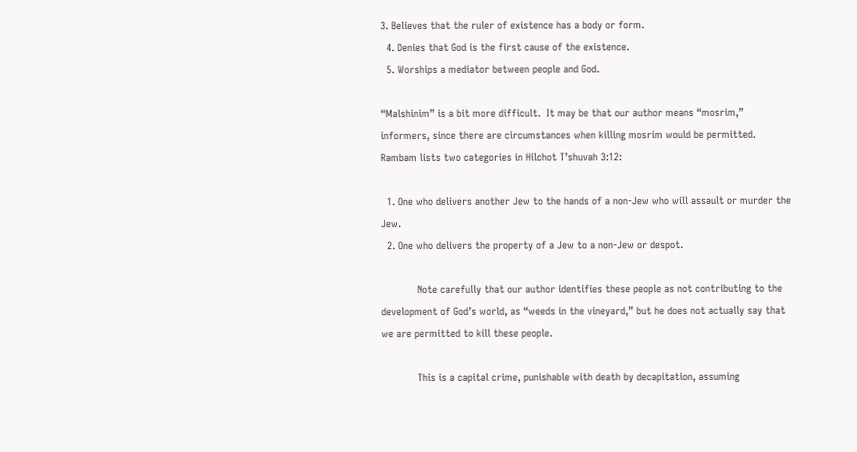3. Believes that the ruler of existence has a body or form.
  4. Denies that God is the first cause of the existence.
  5. Worships a mediator between people and God.

“Malshinim” is a bit more difficult.  It may be that our author means “mosrim,” informers, since there are circumstances when killing mosrim would be permitted.   Rambam lists two categories in Hilchot T’shuvah 3:12:

  1. One who delivers another Jew to the hands of a non-Jew who will assault or murder the Jew.
  2. One who delivers the property of a Jew to a non-Jew or despot.

            Note carefully that our author identifies these people as not contributing to the development of God’s world, as “weeds in the vineyard,” but he does not actually say that we are permitted to kill these people.

            This is a capital crime, punishable with death by decapitation, assuming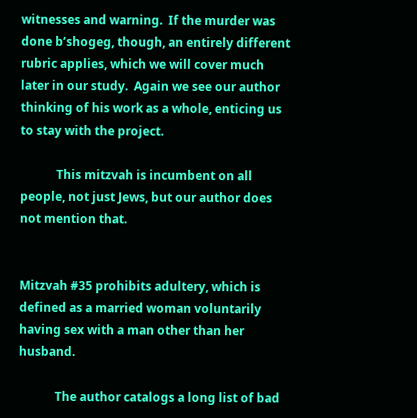witnesses and warning.  If the murder was done b’shogeg, though, an entirely different rubric applies, which we will cover much later in our study.  Again we see our author thinking of his work as a whole, enticing us to stay with the project.

            This mitzvah is incumbent on all people, not just Jews, but our author does not mention that.


Mitzvah #35 prohibits adultery, which is defined as a married woman voluntarily having sex with a man other than her husband.

            The author catalogs a long list of bad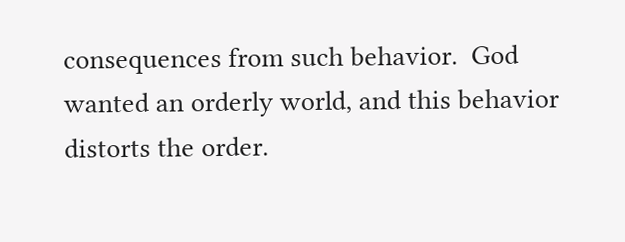consequences from such behavior.  God wanted an orderly world, and this behavior distorts the order.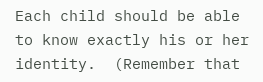Each child should be able to know exactly his or her identity.  (Remember that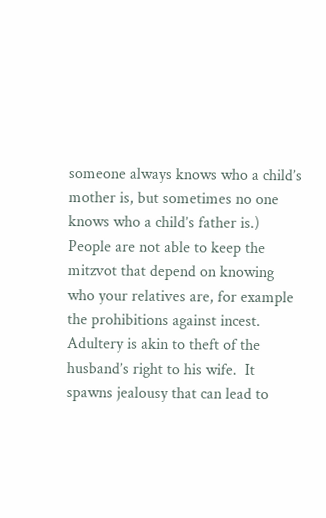someone always knows who a child’s mother is, but sometimes no one knows who a child’s father is.)  People are not able to keep the mitzvot that depend on knowing who your relatives are, for example the prohibitions against incest.  Adultery is akin to theft of the husband’s right to his wife.  It spawns jealousy that can lead to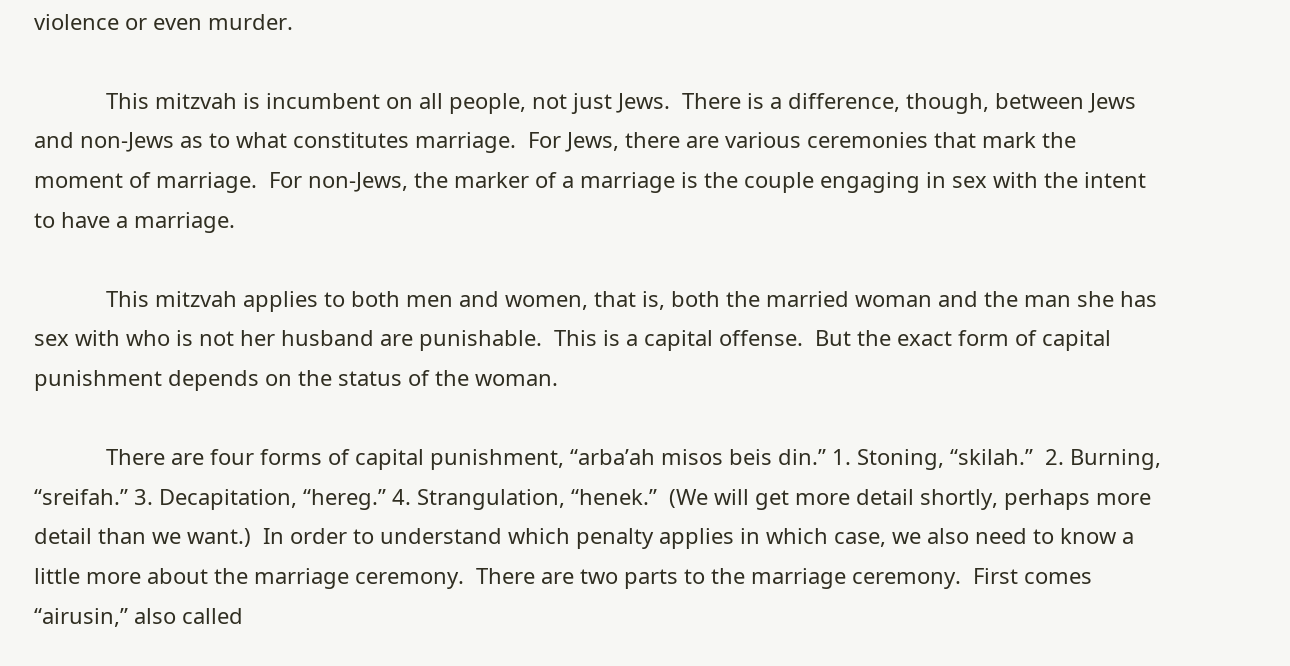violence or even murder.

            This mitzvah is incumbent on all people, not just Jews.  There is a difference, though, between Jews and non-Jews as to what constitutes marriage.  For Jews, there are various ceremonies that mark the moment of marriage.  For non-Jews, the marker of a marriage is the couple engaging in sex with the intent to have a marriage.

            This mitzvah applies to both men and women, that is, both the married woman and the man she has sex with who is not her husband are punishable.  This is a capital offense.  But the exact form of capital punishment depends on the status of the woman.

            There are four forms of capital punishment, “arba’ah misos beis din.” 1. Stoning, “skilah.”  2. Burning, “sreifah.” 3. Decapitation, “hereg.” 4. Strangulation, “henek.”  (We will get more detail shortly, perhaps more detail than we want.)  In order to understand which penalty applies in which case, we also need to know a little more about the marriage ceremony.  There are two parts to the marriage ceremony.  First comes “airusin,” also called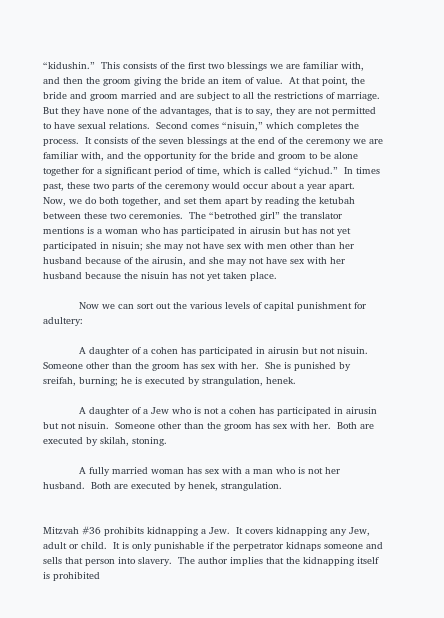“kidushin.”  This consists of the first two blessings we are familiar with, and then the groom giving the bride an item of value.  At that point, the bride and groom married and are subject to all the restrictions of marriage. But they have none of the advantages, that is to say, they are not permitted to have sexual relations.  Second comes “nisuin,” which completes the process.  It consists of the seven blessings at the end of the ceremony we are familiar with, and the opportunity for the bride and groom to be alone together for a significant period of time, which is called “yichud.”  In times past, these two parts of the ceremony would occur about a year apart.  Now, we do both together, and set them apart by reading the ketubah between these two ceremonies.  The “betrothed girl” the translator mentions is a woman who has participated in airusin but has not yet participated in nisuin; she may not have sex with men other than her husband because of the airusin, and she may not have sex with her husband because the nisuin has not yet taken place.

            Now we can sort out the various levels of capital punishment for adultery:

            A daughter of a cohen has participated in airusin but not nisuin.  Someone other than the groom has sex with her.  She is punished by sreifah, burning; he is executed by strangulation, henek.

            A daughter of a Jew who is not a cohen has participated in airusin but not nisuin.  Someone other than the groom has sex with her.  Both are executed by skilah, stoning.

            A fully married woman has sex with a man who is not her husband.  Both are executed by henek, strangulation.


Mitzvah #36 prohibits kidnapping a Jew.  It covers kidnapping any Jew, adult or child.  It is only punishable if the perpetrator kidnaps someone and sells that person into slavery.  The author implies that the kidnapping itself is prohibited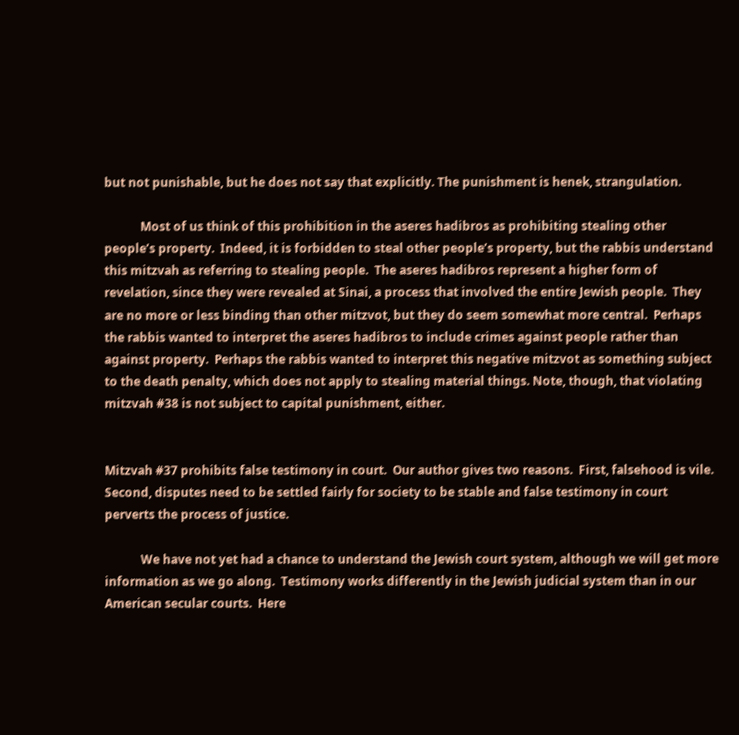but not punishable, but he does not say that explicitly. The punishment is henek, strangulation.

            Most of us think of this prohibition in the aseres hadibros as prohibiting stealing other people’s property.  Indeed, it is forbidden to steal other people’s property, but the rabbis understand this mitzvah as referring to stealing people.  The aseres hadibros represent a higher form of revelation, since they were revealed at Sinai, a process that involved the entire Jewish people.  They are no more or less binding than other mitzvot, but they do seem somewhat more central.  Perhaps the rabbis wanted to interpret the aseres hadibros to include crimes against people rather than against property.  Perhaps the rabbis wanted to interpret this negative mitzvot as something subject to the death penalty, which does not apply to stealing material things. Note, though, that violating mitzvah #38 is not subject to capital punishment, either.


Mitzvah #37 prohibits false testimony in court.  Our author gives two reasons.  First, falsehood is vile.  Second, disputes need to be settled fairly for society to be stable and false testimony in court perverts the process of justice.

            We have not yet had a chance to understand the Jewish court system, although we will get more information as we go along.  Testimony works differently in the Jewish judicial system than in our American secular courts.  Here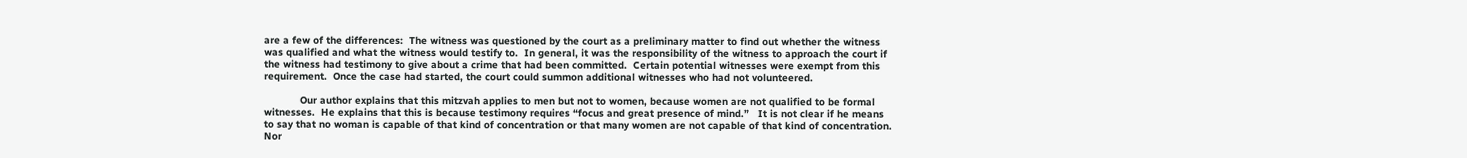are a few of the differences:  The witness was questioned by the court as a preliminary matter to find out whether the witness was qualified and what the witness would testify to.  In general, it was the responsibility of the witness to approach the court if the witness had testimony to give about a crime that had been committed.  Certain potential witnesses were exempt from this requirement.  Once the case had started, the court could summon additional witnesses who had not volunteered.

            Our author explains that this mitzvah applies to men but not to women, because women are not qualified to be formal witnesses.  He explains that this is because testimony requires “focus and great presence of mind.”   It is not clear if he means to say that no woman is capable of that kind of concentration or that many women are not capable of that kind of concentration.  Nor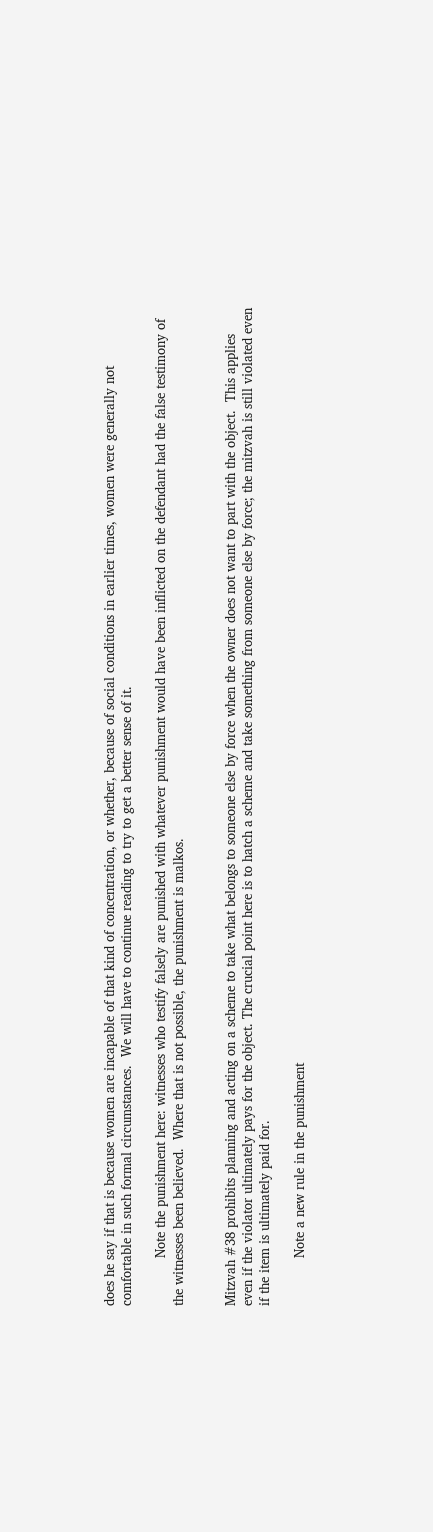does he say if that is because women are incapable of that kind of concentration, or whether, because of social conditions in earlier times, women were generally not comfortable in such formal circumstances.  We will have to continue reading to try to get a better sense of it.

            Note the punishment here: witnesses who testify falsely are punished with whatever punishment would have been inflicted on the defendant had the false testimony of the witnesses been believed.  Where that is not possible, the punishment is malkos.


Mitzvah #38 prohibits planning and acting on a scheme to take what belongs to someone else by force when the owner does not want to part with the object.  This applies even if the violator ultimately pays for the object. The crucial point here is to hatch a scheme and take something from someone else by force; the mitzvah is still violated even if the item is ultimately paid for.

            Note a new rule in the punishment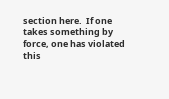section here.  If one takes something by force, one has violated this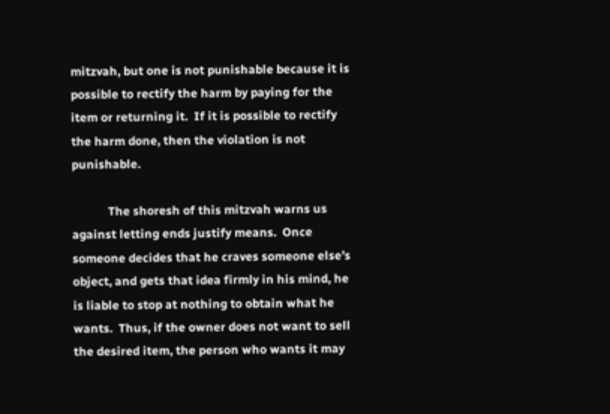mitzvah, but one is not punishable because it is possible to rectify the harm by paying for the item or returning it.  If it is possible to rectify the harm done, then the violation is not punishable.

            The shoresh of this mitzvah warns us against letting ends justify means.  Once someone decides that he craves someone else’s object, and gets that idea firmly in his mind, he is liable to stop at nothing to obtain what he wants.  Thus, if the owner does not want to sell the desired item, the person who wants it may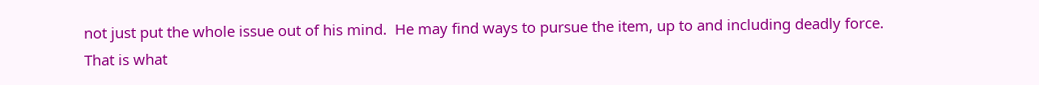not just put the whole issue out of his mind.  He may find ways to pursue the item, up to and including deadly force.  That is what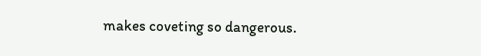makes coveting so dangerous.